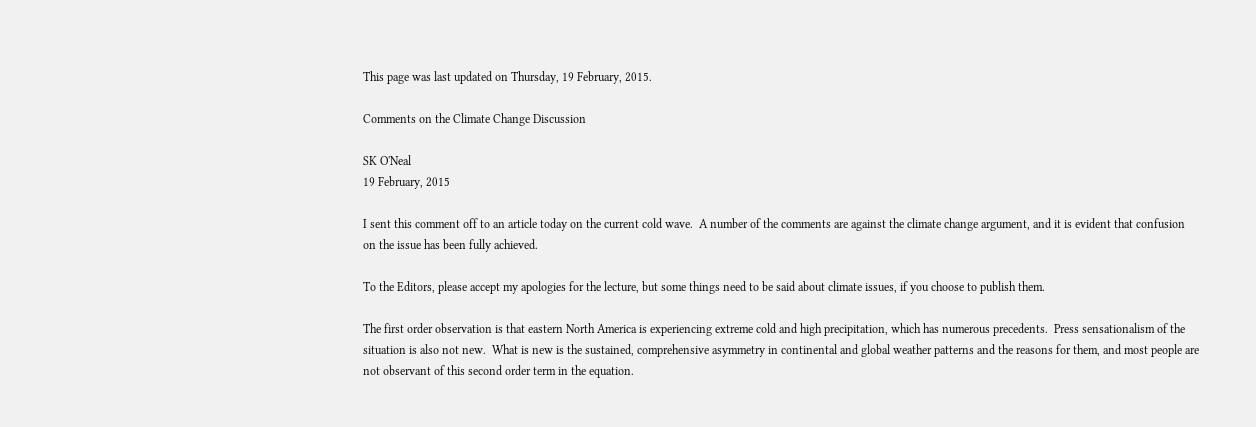This page was last updated on Thursday, 19 February, 2015.

Comments on the Climate Change Discussion

SK O'Neal
19 February, 2015

I sent this comment off to an article today on the current cold wave.  A number of the comments are against the climate change argument, and it is evident that confusion on the issue has been fully achieved.

To the Editors, please accept my apologies for the lecture, but some things need to be said about climate issues, if you choose to publish them.

The first order observation is that eastern North America is experiencing extreme cold and high precipitation, which has numerous precedents.  Press sensationalism of the situation is also not new.  What is new is the sustained, comprehensive asymmetry in continental and global weather patterns and the reasons for them, and most people are not observant of this second order term in the equation.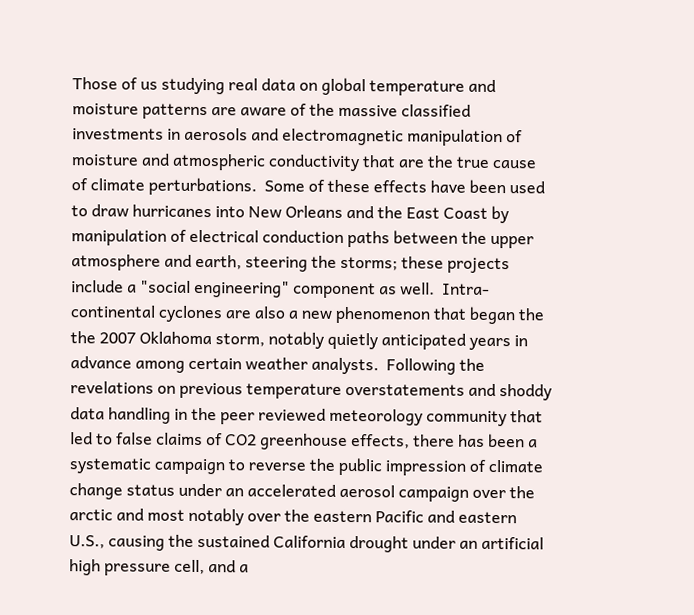Those of us studying real data on global temperature and moisture patterns are aware of the massive classified investments in aerosols and electromagnetic manipulation of moisture and atmospheric conductivity that are the true cause of climate perturbations.  Some of these effects have been used to draw hurricanes into New Orleans and the East Coast by manipulation of electrical conduction paths between the upper atmosphere and earth, steering the storms; these projects include a "social engineering" component as well.  Intra-continental cyclones are also a new phenomenon that began the the 2007 Oklahoma storm, notably quietly anticipated years in advance among certain weather analysts.  Following the revelations on previous temperature overstatements and shoddy data handling in the peer reviewed meteorology community that led to false claims of CO2 greenhouse effects, there has been a systematic campaign to reverse the public impression of climate change status under an accelerated aerosol campaign over the arctic and most notably over the eastern Pacific and eastern U.S., causing the sustained California drought under an artificial high pressure cell, and a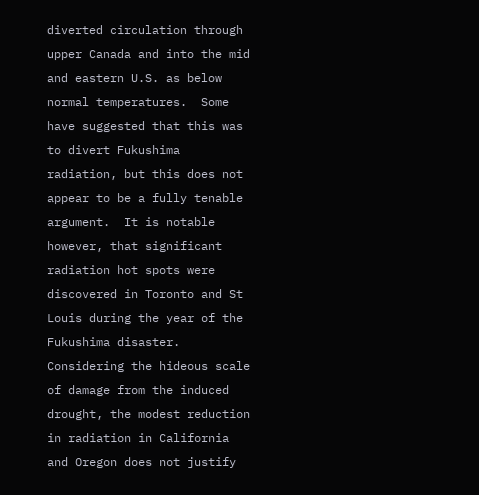diverted circulation through upper Canada and into the mid and eastern U.S. as below normal temperatures.  Some have suggested that this was to divert Fukushima radiation, but this does not appear to be a fully tenable argument.  It is notable however, that significant radiation hot spots were discovered in Toronto and St Louis during the year of the Fukushima disaster.  Considering the hideous scale of damage from the induced drought, the modest reduction in radiation in California and Oregon does not justify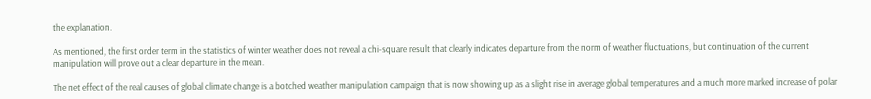the explanation.

As mentioned, the first order term in the statistics of winter weather does not reveal a chi-square result that clearly indicates departure from the norm of weather fluctuations, but continuation of the current manipulation will prove out a clear departure in the mean.

The net effect of the real causes of global climate change is a botched weather manipulation campaign that is now showing up as a slight rise in average global temperatures and a much more marked increase of polar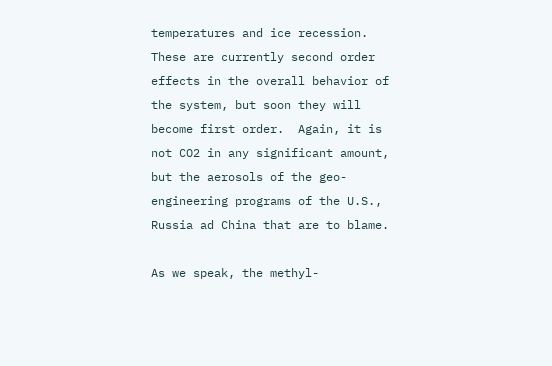temperatures and ice recession.  These are currently second order effects in the overall behavior of the system, but soon they will become first order.  Again, it is not CO2 in any significant amount, but the aerosols of the geo-engineering programs of the U.S., Russia ad China that are to blame.

As we speak, the methyl-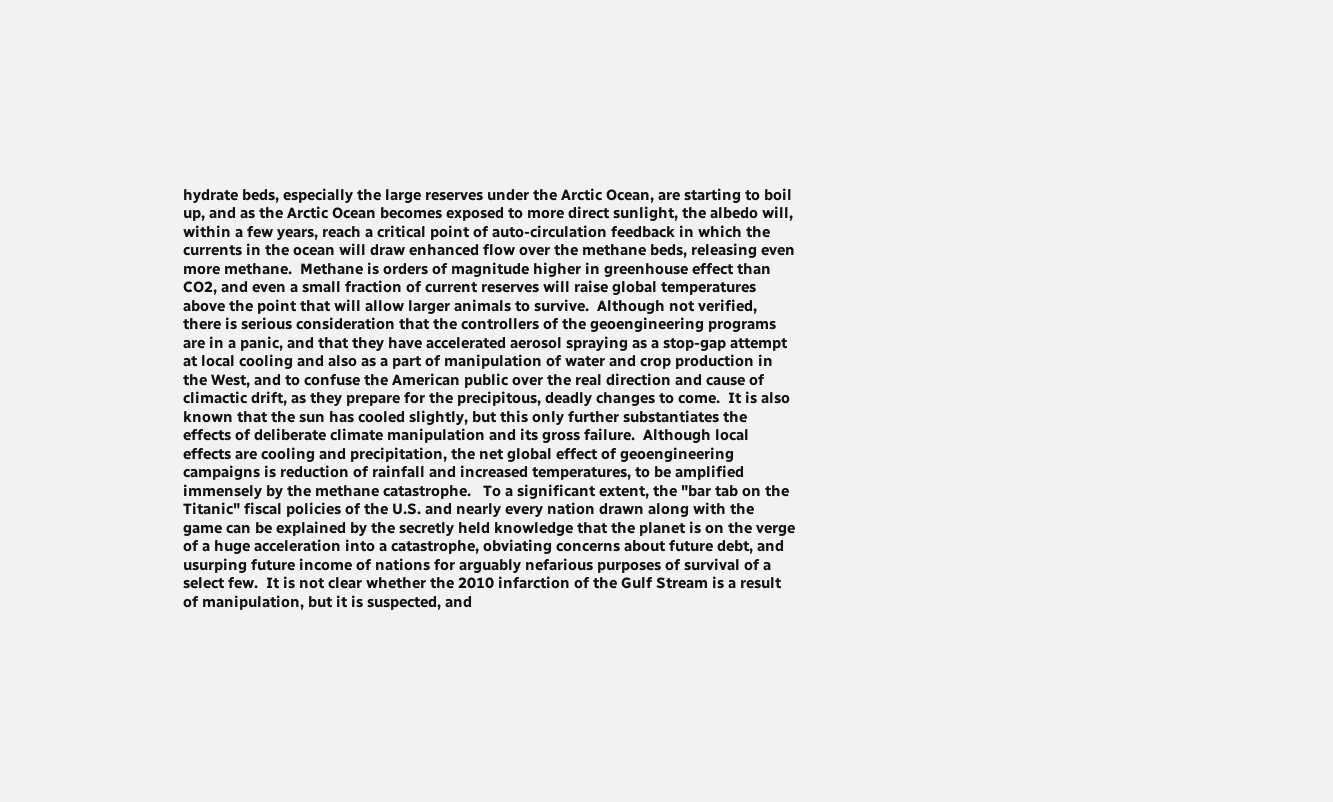hydrate beds, especially the large reserves under the Arctic Ocean, are starting to boil up, and as the Arctic Ocean becomes exposed to more direct sunlight, the albedo will, within a few years, reach a critical point of auto-circulation feedback in which the currents in the ocean will draw enhanced flow over the methane beds, releasing even more methane.  Methane is orders of magnitude higher in greenhouse effect than CO2, and even a small fraction of current reserves will raise global temperatures above the point that will allow larger animals to survive.  Although not verified, there is serious consideration that the controllers of the geoengineering programs are in a panic, and that they have accelerated aerosol spraying as a stop-gap attempt at local cooling and also as a part of manipulation of water and crop production in the West, and to confuse the American public over the real direction and cause of climactic drift, as they prepare for the precipitous, deadly changes to come.  It is also known that the sun has cooled slightly, but this only further substantiates the effects of deliberate climate manipulation and its gross failure.  Although local effects are cooling and precipitation, the net global effect of geoengineering campaigns is reduction of rainfall and increased temperatures, to be amplified immensely by the methane catastrophe.   To a significant extent, the "bar tab on the Titanic" fiscal policies of the U.S. and nearly every nation drawn along with the game can be explained by the secretly held knowledge that the planet is on the verge of a huge acceleration into a catastrophe, obviating concerns about future debt, and usurping future income of nations for arguably nefarious purposes of survival of a select few.  It is not clear whether the 2010 infarction of the Gulf Stream is a result of manipulation, but it is suspected, and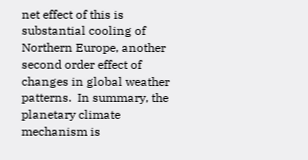net effect of this is substantial cooling of Northern Europe, another second order effect of changes in global weather patterns.  In summary, the planetary climate mechanism is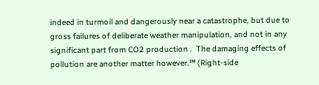indeed in turmoil and dangerously near a catastrophe, but due to gross failures of deliberate weather manipulation, and not in any significant part from CO2 production .  The damaging effects of pollution are another matter however.℠ (Right-side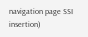navigation page SSI insertion)